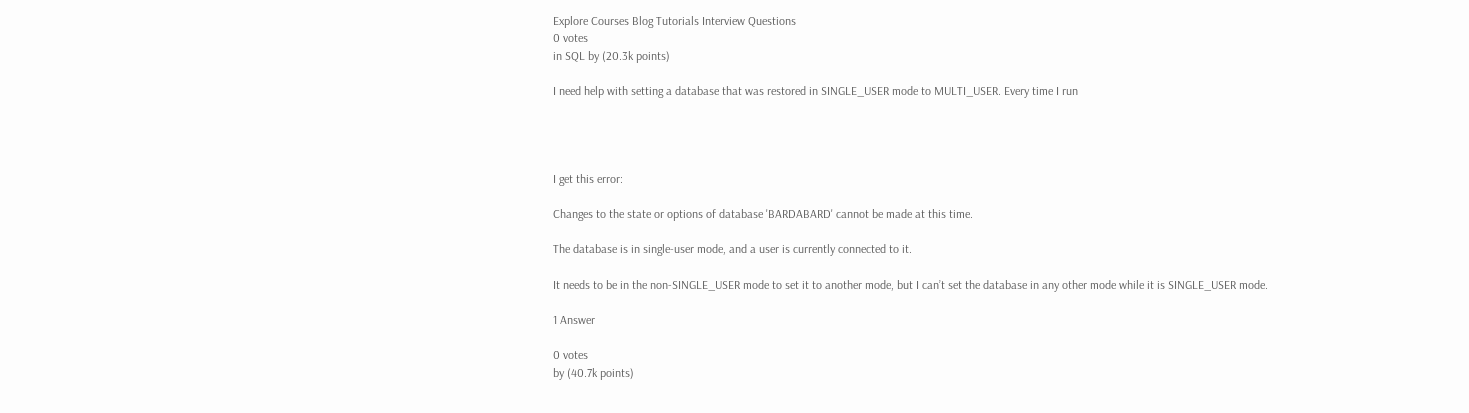Explore Courses Blog Tutorials Interview Questions
0 votes
in SQL by (20.3k points)

I need help with setting a database that was restored in SINGLE_USER mode to MULTI_USER. Every time I run




I get this error:

Changes to the state or options of database 'BARDABARD' cannot be made at this time.

The database is in single-user mode, and a user is currently connected to it.

It needs to be in the non-SINGLE_USER mode to set it to another mode, but I can’t set the database in any other mode while it is SINGLE_USER mode.

1 Answer

0 votes
by (40.7k points)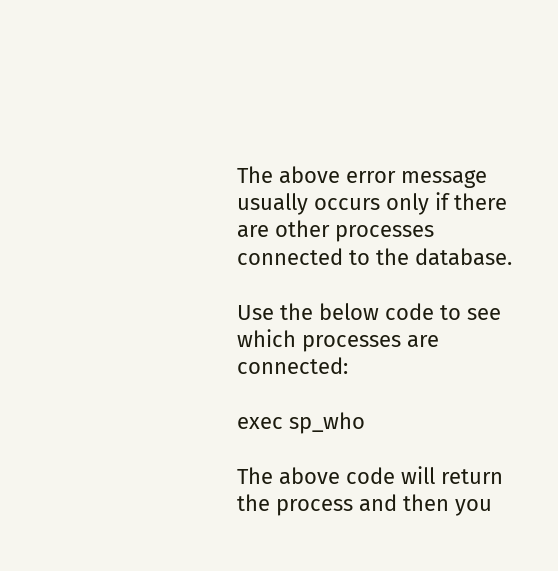The above error message usually occurs only if there are other processes connected to the database.

Use the below code to see which processes are connected:

exec sp_who

The above code will return the process and then you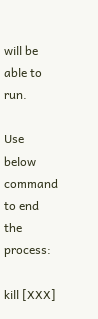will be able to run.

Use below command to end the process:

kill [XXX]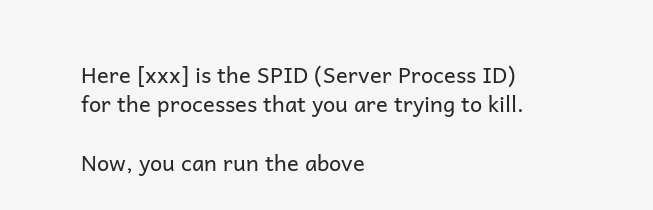Here [xxx] is the SPID (Server Process ID) for the processes that you are trying to kill.

Now, you can run the above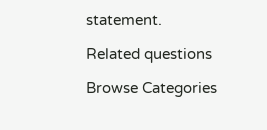statement.

Related questions

Browse Categories